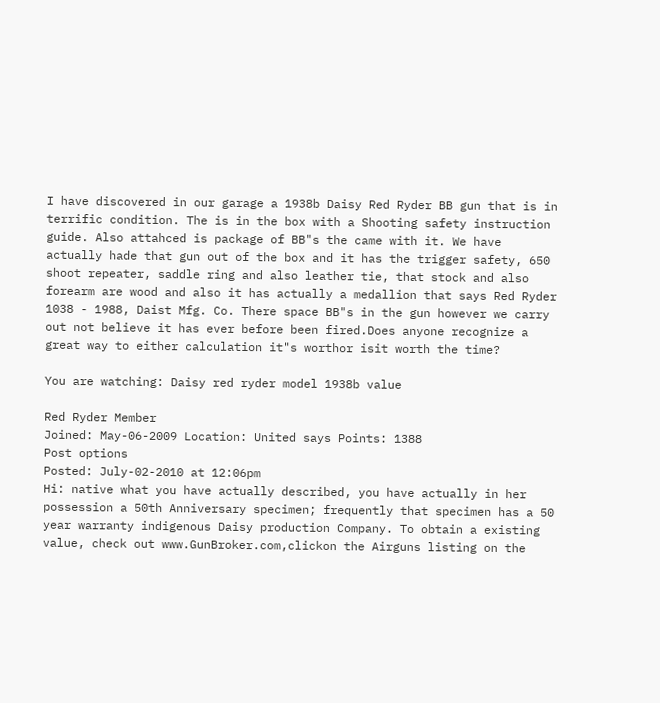I have discovered in our garage a 1938b Daisy Red Ryder BB gun that is in terrific condition. The is in the box with a Shooting safety instruction guide. Also attahced is package of BB"s the came with it. We have actually hade that gun out of the box and it has the trigger safety, 650 shoot repeater, saddle ring and also leather tie, that stock and also forearm are wood and also it has actually a medallion that says Red Ryder 1038 - 1988, Daist Mfg. Co. There space BB"s in the gun however we carry out not believe it has ever before been fired.Does anyone recognize a great way to either calculation it"s worthor isit worth the time?

You are watching: Daisy red ryder model 1938b value

Red Ryder Member
Joined: May-06-2009 Location: United says Points: 1388
Post options
Posted: July-02-2010 at 12:06pm
Hi: native what you have actually described, you have actually in her possession a 50th Anniversary specimen; frequently that specimen has a 50 year warranty indigenous Daisy production Company. To obtain a existing value, check out www.GunBroker.com,clickon the Airguns listing on the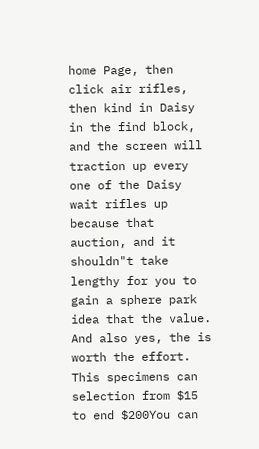home Page, then click air rifles, then kind in Daisy in the find block, and the screen will traction up every one of the Daisy wait rifles up because that auction, and it shouldn"t take lengthy for you to gain a sphere park idea that the value. And also yes, the is worth the effort. This specimens can selection from $15 to end $200You can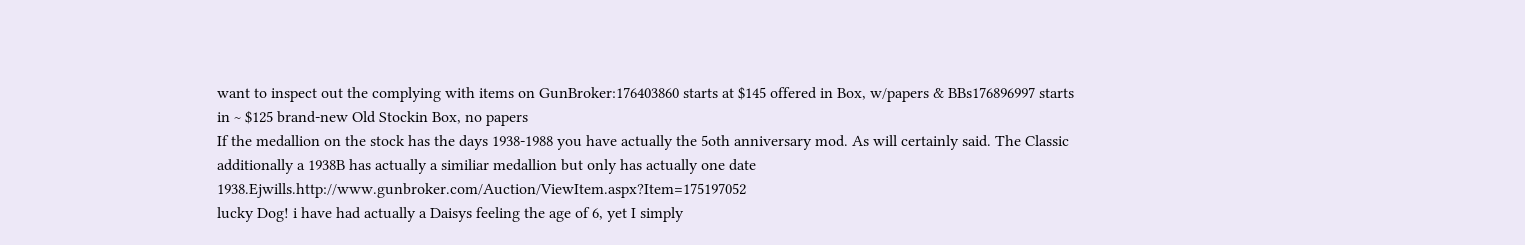want to inspect out the complying with items on GunBroker:176403860 starts at $145 offered in Box, w/papers & BBs176896997 starts in ~ $125 brand-new Old Stockin Box, no papers
If the medallion on the stock has the days 1938-1988 you have actually the 5oth anniversary mod. As will certainly said. The Classic additionally a 1938B has actually a similiar medallion but only has actually one date 1938.Ejwills.http://www.gunbroker.com/Auction/ViewItem.aspx?Item=175197052
lucky Dog! i have had actually a Daisys feeling the age of 6, yet I simply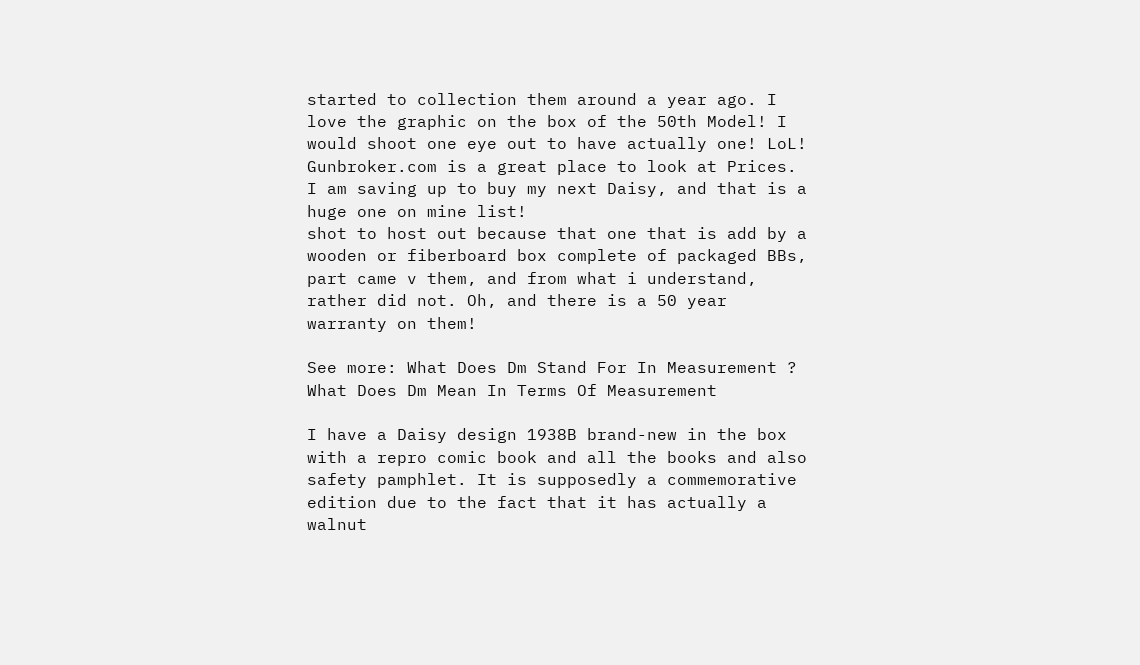started to collection them around a year ago. I love the graphic on the box of the 50th Model! I would shoot one eye out to have actually one! LoL! Gunbroker.com is a great place to look at Prices. I am saving up to buy my next Daisy, and that is a huge one on mine list!
shot to host out because that one that is add by a wooden or fiberboard box complete of packaged BBs, part came v them, and from what i understand, rather did not. Oh, and there is a 50 year warranty on them!

See more: What Does Dm Stand For In Measurement ? What Does Dm Mean In Terms Of Measurement

I have a Daisy design 1938B brand-new in the box with a repro comic book and all the books and also safety pamphlet. It is supposedly a commemorative edition due to the fact that it has actually a walnut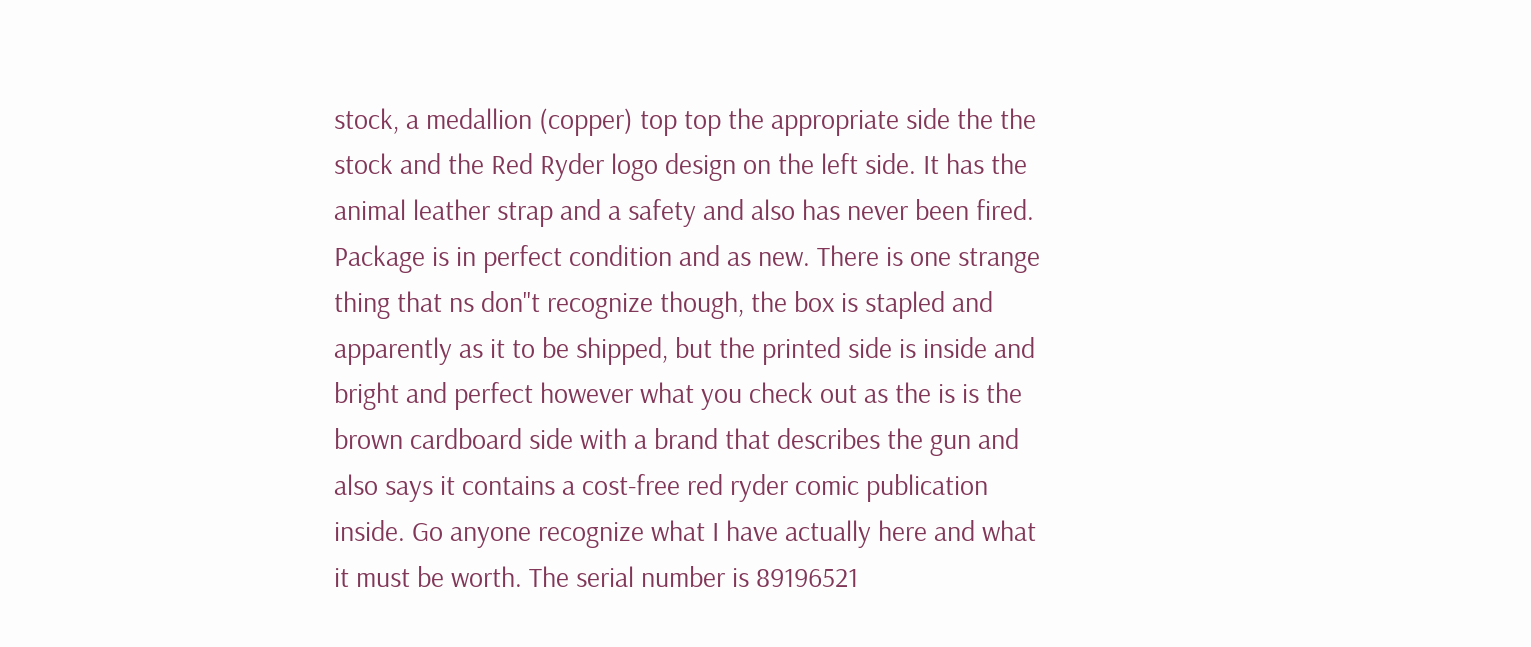stock, a medallion (copper) top top the appropriate side the the stock and the Red Ryder logo design on the left side. It has the animal leather strap and a safety and also has never been fired. Package is in perfect condition and as new. There is one strange thing that ns don"t recognize though, the box is stapled and apparently as it to be shipped, but the printed side is inside and bright and perfect however what you check out as the is is the brown cardboard side with a brand that describes the gun and also says it contains a cost-free red ryder comic publication inside. Go anyone recognize what I have actually here and what it must be worth. The serial number is 89196521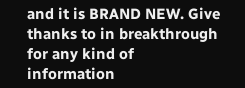and it is BRAND NEW. Give thanks to in breakthrough for any kind of information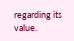regarding its value.